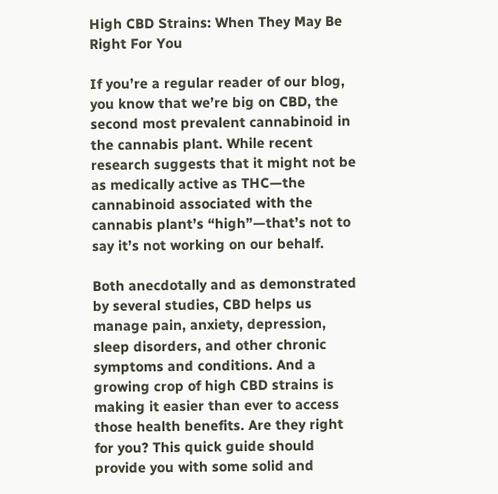High CBD Strains: When They May Be Right For You

If you’re a regular reader of our blog, you know that we’re big on CBD, the second most prevalent cannabinoid in the cannabis plant. While recent research suggests that it might not be as medically active as THC—the cannabinoid associated with the cannabis plant’s “high”—that’s not to say it’s not working on our behalf.

Both anecdotally and as demonstrated by several studies, CBD helps us manage pain, anxiety, depression, sleep disorders, and other chronic symptoms and conditions. And a growing crop of high CBD strains is making it easier than ever to access those health benefits. Are they right for you? This quick guide should provide you with some solid and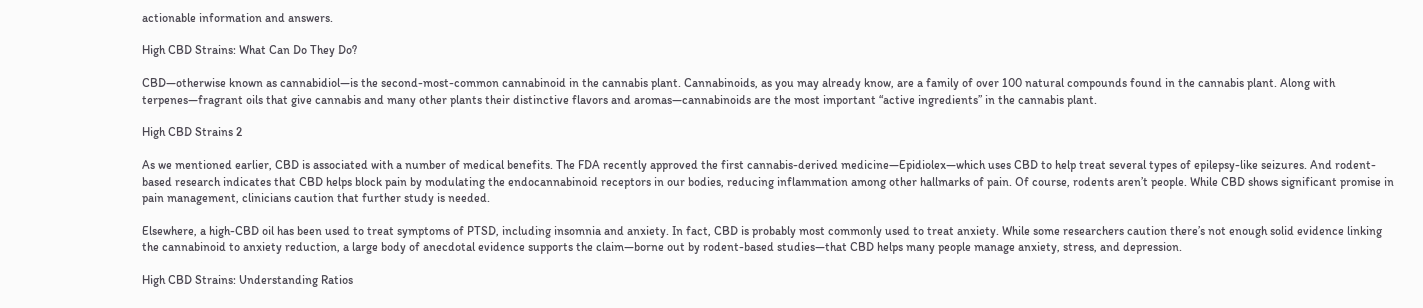actionable information and answers.

High CBD Strains: What Can Do They Do?

CBD—otherwise known as cannabidiol—is the second-most-common cannabinoid in the cannabis plant. Cannabinoids, as you may already know, are a family of over 100 natural compounds found in the cannabis plant. Along with terpenes—fragrant oils that give cannabis and many other plants their distinctive flavors and aromas—cannabinoids are the most important “active ingredients” in the cannabis plant.

High CBD Strains 2

As we mentioned earlier, CBD is associated with a number of medical benefits. The FDA recently approved the first cannabis-derived medicine—Epidiolex—which uses CBD to help treat several types of epilepsy-like seizures. And rodent-based research indicates that CBD helps block pain by modulating the endocannabinoid receptors in our bodies, reducing inflammation among other hallmarks of pain. Of course, rodents aren’t people. While CBD shows significant promise in pain management, clinicians caution that further study is needed.

Elsewhere, a high-CBD oil has been used to treat symptoms of PTSD, including insomnia and anxiety. In fact, CBD is probably most commonly used to treat anxiety. While some researchers caution there’s not enough solid evidence linking the cannabinoid to anxiety reduction, a large body of anecdotal evidence supports the claim—borne out by rodent-based studies—that CBD helps many people manage anxiety, stress, and depression.

High CBD Strains: Understanding Ratios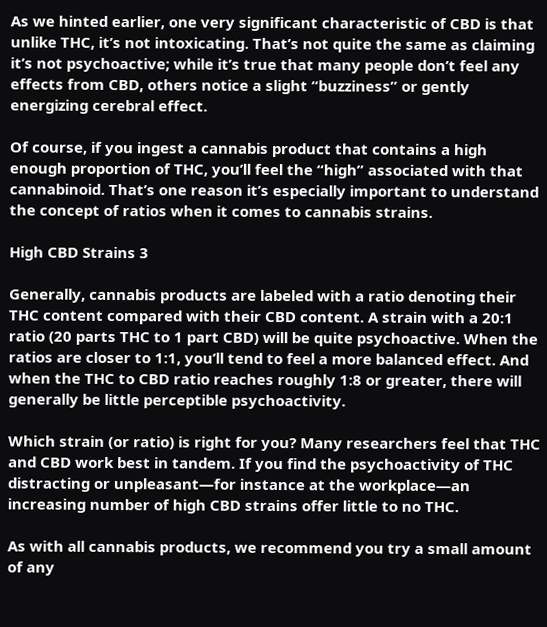As we hinted earlier, one very significant characteristic of CBD is that unlike THC, it’s not intoxicating. That’s not quite the same as claiming it’s not psychoactive; while it’s true that many people don’t feel any effects from CBD, others notice a slight “buzziness” or gently energizing cerebral effect.

Of course, if you ingest a cannabis product that contains a high enough proportion of THC, you’ll feel the “high” associated with that cannabinoid. That’s one reason it’s especially important to understand the concept of ratios when it comes to cannabis strains.

High CBD Strains 3

Generally, cannabis products are labeled with a ratio denoting their THC content compared with their CBD content. A strain with a 20:1 ratio (20 parts THC to 1 part CBD) will be quite psychoactive. When the ratios are closer to 1:1, you’ll tend to feel a more balanced effect. And when the THC to CBD ratio reaches roughly 1:8 or greater, there will generally be little perceptible psychoactivity.

Which strain (or ratio) is right for you? Many researchers feel that THC and CBD work best in tandem. If you find the psychoactivity of THC distracting or unpleasant—for instance at the workplace—an increasing number of high CBD strains offer little to no THC.

As with all cannabis products, we recommend you try a small amount of any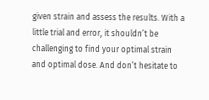given strain and assess the results. With a little trial and error, it shouldn’t be challenging to find your optimal strain and optimal dose. And don’t hesitate to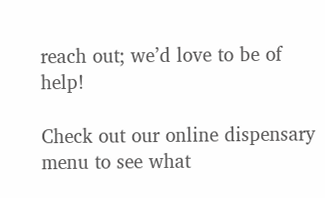reach out; we’d love to be of help!

Check out our online dispensary menu to see what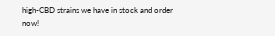high-CBD strains we have in stock and order now!